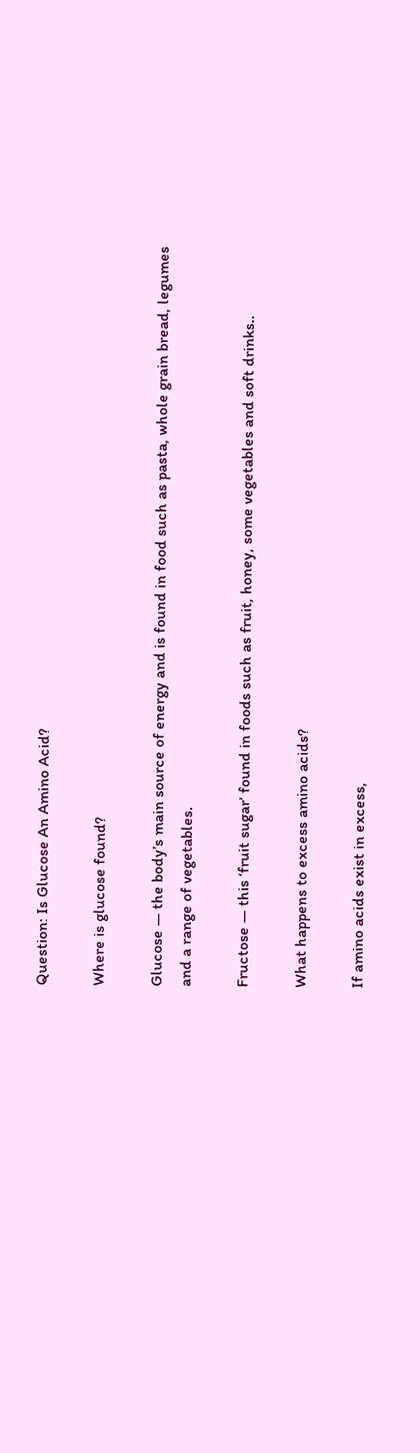Question: Is Glucose An Amino Acid?

Where is glucose found?

Glucose ― the body’s main source of energy and is found in food such as pasta, whole grain bread, legumes and a range of vegetables.

Fructose ― this ‘fruit sugar’ found in foods such as fruit, honey, some vegetables and soft drinks..

What happens to excess amino acids?

If amino acids exist in excess,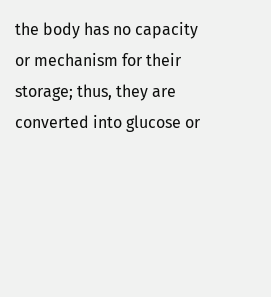the body has no capacity or mechanism for their storage; thus, they are converted into glucose or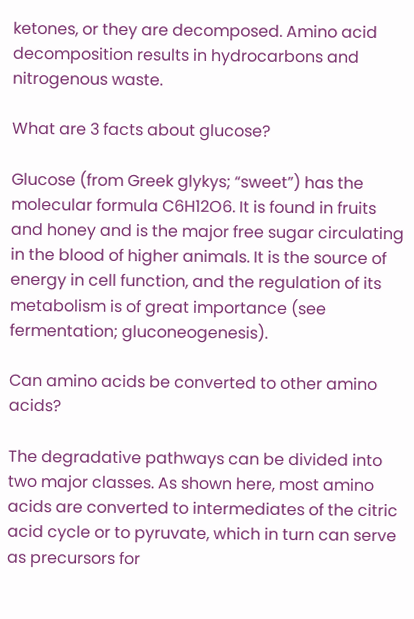ketones, or they are decomposed. Amino acid decomposition results in hydrocarbons and nitrogenous waste.

What are 3 facts about glucose?

Glucose (from Greek glykys; “sweet”) has the molecular formula C6H12O6. It is found in fruits and honey and is the major free sugar circulating in the blood of higher animals. It is the source of energy in cell function, and the regulation of its metabolism is of great importance (see fermentation; gluconeogenesis).

Can amino acids be converted to other amino acids?

The degradative pathways can be divided into two major classes. As shown here, most amino acids are converted to intermediates of the citric acid cycle or to pyruvate, which in turn can serve as precursors for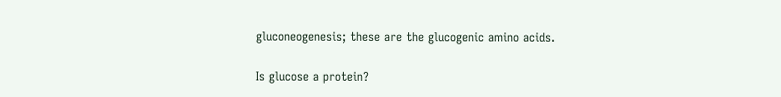gluconeogenesis; these are the glucogenic amino acids.

Is glucose a protein?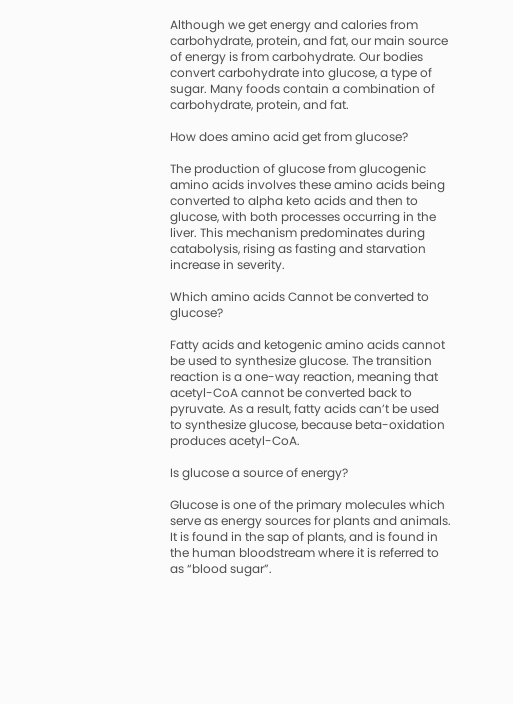Although we get energy and calories from carbohydrate, protein, and fat, our main source of energy is from carbohydrate. Our bodies convert carbohydrate into glucose, a type of sugar. Many foods contain a combination of carbohydrate, protein, and fat.

How does amino acid get from glucose?

The production of glucose from glucogenic amino acids involves these amino acids being converted to alpha keto acids and then to glucose, with both processes occurring in the liver. This mechanism predominates during catabolysis, rising as fasting and starvation increase in severity.

Which amino acids Cannot be converted to glucose?

Fatty acids and ketogenic amino acids cannot be used to synthesize glucose. The transition reaction is a one-way reaction, meaning that acetyl-CoA cannot be converted back to pyruvate. As a result, fatty acids can’t be used to synthesize glucose, because beta-oxidation produces acetyl-CoA.

Is glucose a source of energy?

Glucose is one of the primary molecules which serve as energy sources for plants and animals. It is found in the sap of plants, and is found in the human bloodstream where it is referred to as “blood sugar”.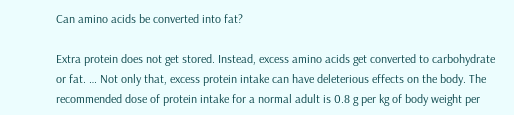Can amino acids be converted into fat?

Extra protein does not get stored. Instead, excess amino acids get converted to carbohydrate or fat. … Not only that, excess protein intake can have deleterious effects on the body. The recommended dose of protein intake for a normal adult is 0.8 g per kg of body weight per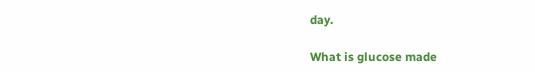day.

What is glucose made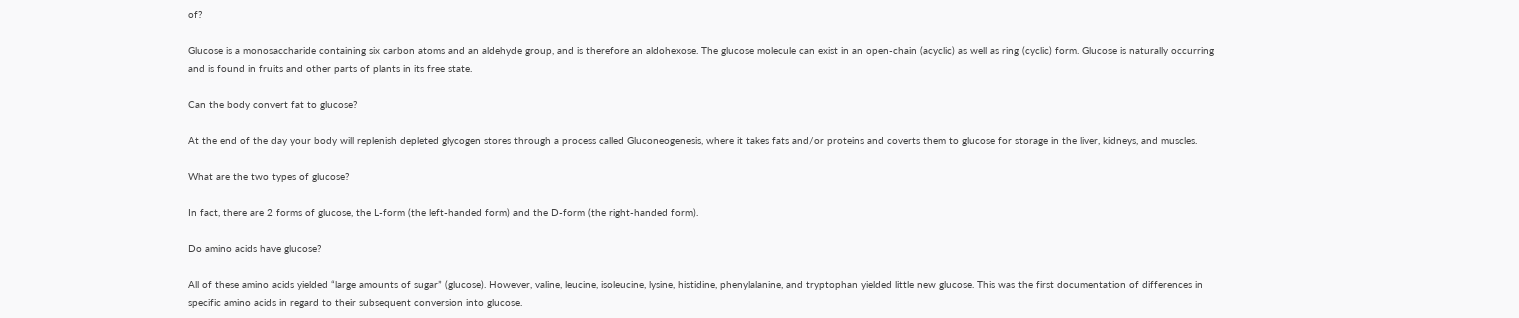of?

Glucose is a monosaccharide containing six carbon atoms and an aldehyde group, and is therefore an aldohexose. The glucose molecule can exist in an open-chain (acyclic) as well as ring (cyclic) form. Glucose is naturally occurring and is found in fruits and other parts of plants in its free state.

Can the body convert fat to glucose?

At the end of the day your body will replenish depleted glycogen stores through a process called Gluconeogenesis, where it takes fats and/or proteins and coverts them to glucose for storage in the liver, kidneys, and muscles.

What are the two types of glucose?

In fact, there are 2 forms of glucose, the L-form (the left-handed form) and the D-form (the right-handed form).

Do amino acids have glucose?

All of these amino acids yielded “large amounts of sugar” (glucose). However, valine, leucine, isoleucine, lysine, histidine, phenylalanine, and tryptophan yielded little new glucose. This was the first documentation of differences in specific amino acids in regard to their subsequent conversion into glucose.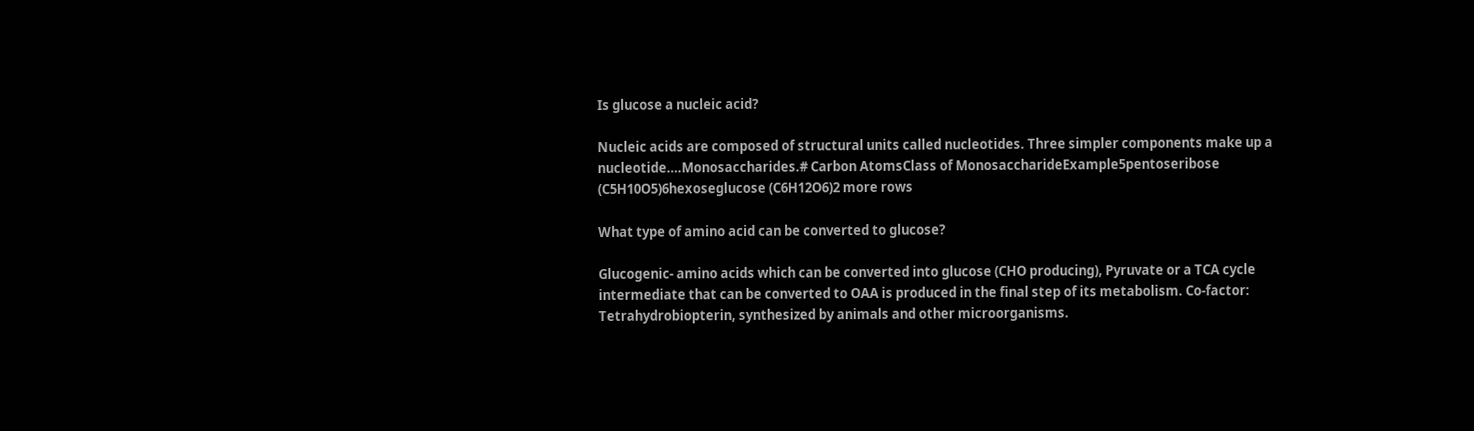Is glucose a nucleic acid?

Nucleic acids are composed of structural units called nucleotides. Three simpler components make up a nucleotide….Monosaccharides.# Carbon AtomsClass of MonosaccharideExample5pentoseribose (C5H10O5)6hexoseglucose (C6H12O6)2 more rows

What type of amino acid can be converted to glucose?

Glucogenic- amino acids which can be converted into glucose (CHO producing), Pyruvate or a TCA cycle intermediate that can be converted to OAA is produced in the final step of its metabolism. Co-factor: Tetrahydrobiopterin, synthesized by animals and other microorganisms.